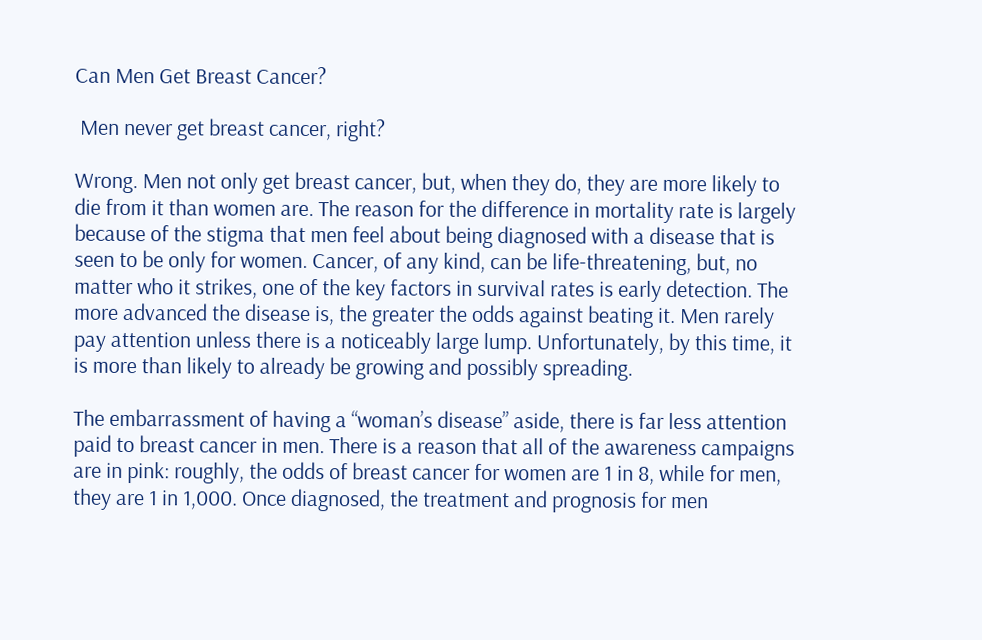Can Men Get Breast Cancer?

 Men never get breast cancer, right?

Wrong. Men not only get breast cancer, but, when they do, they are more likely to die from it than women are. The reason for the difference in mortality rate is largely because of the stigma that men feel about being diagnosed with a disease that is seen to be only for women. Cancer, of any kind, can be life-threatening, but, no matter who it strikes, one of the key factors in survival rates is early detection. The more advanced the disease is, the greater the odds against beating it. Men rarely pay attention unless there is a noticeably large lump. Unfortunately, by this time, it is more than likely to already be growing and possibly spreading.

The embarrassment of having a “woman’s disease” aside, there is far less attention paid to breast cancer in men. There is a reason that all of the awareness campaigns are in pink: roughly, the odds of breast cancer for women are 1 in 8, while for men, they are 1 in 1,000. Once diagnosed, the treatment and prognosis for men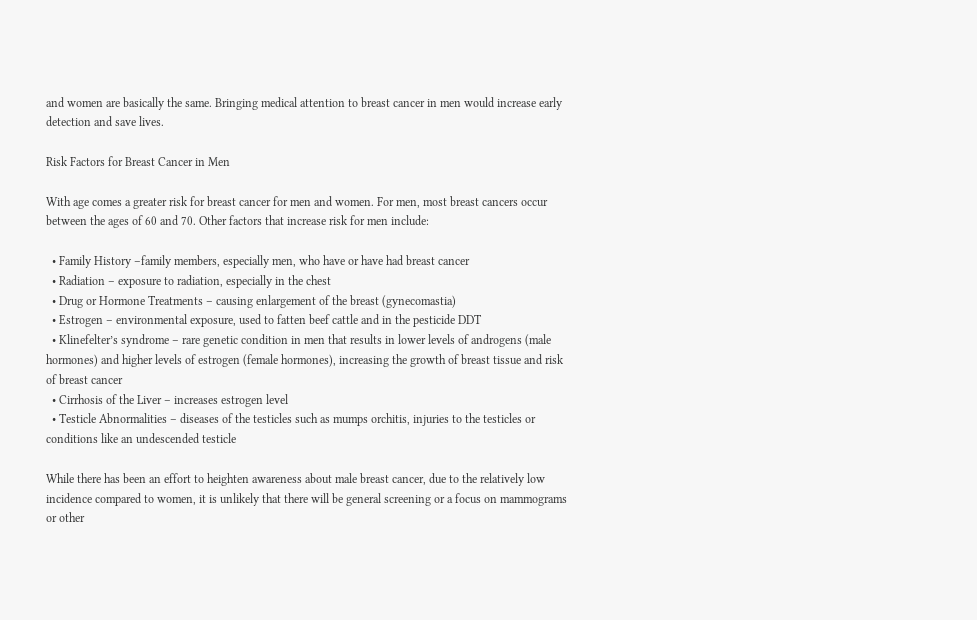and women are basically the same. Bringing medical attention to breast cancer in men would increase early detection and save lives.

Risk Factors for Breast Cancer in Men

With age comes a greater risk for breast cancer for men and women. For men, most breast cancers occur between the ages of 60 and 70. Other factors that increase risk for men include:

  • Family History –family members, especially men, who have or have had breast cancer
  • Radiation – exposure to radiation, especially in the chest
  • Drug or Hormone Treatments – causing enlargement of the breast (gynecomastia)
  • Estrogen – environmental exposure, used to fatten beef cattle and in the pesticide DDT
  • Klinefelter’s syndrome – rare genetic condition in men that results in lower levels of androgens (male hormones) and higher levels of estrogen (female hormones), increasing the growth of breast tissue and risk of breast cancer
  • Cirrhosis of the Liver – increases estrogen level
  • Testicle Abnormalities – diseases of the testicles such as mumps orchitis, injuries to the testicles or conditions like an undescended testicle

While there has been an effort to heighten awareness about male breast cancer, due to the relatively low incidence compared to women, it is unlikely that there will be general screening or a focus on mammograms or other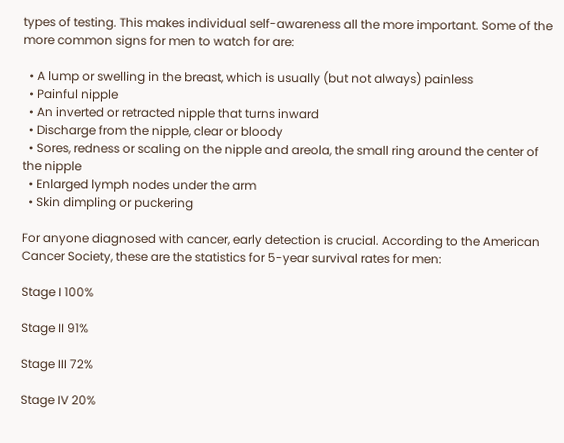types of testing. This makes individual self-awareness all the more important. Some of the more common signs for men to watch for are:

  • A lump or swelling in the breast, which is usually (but not always) painless
  • Painful nipple
  • An inverted or retracted nipple that turns inward
  • Discharge from the nipple, clear or bloody
  • Sores, redness or scaling on the nipple and areola, the small ring around the center of the nipple
  • Enlarged lymph nodes under the arm
  • Skin dimpling or puckering

For anyone diagnosed with cancer, early detection is crucial. According to the American Cancer Society, these are the statistics for 5-year survival rates for men:

Stage I 100%

Stage II 91%

Stage III 72%

Stage IV 20%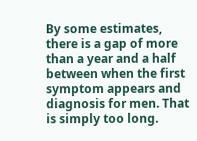By some estimates, there is a gap of more than a year and a half between when the first symptom appears and diagnosis for men. That is simply too long.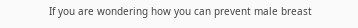If you are wondering how you can prevent male breast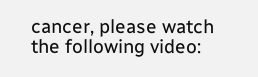cancer, please watch the following video: